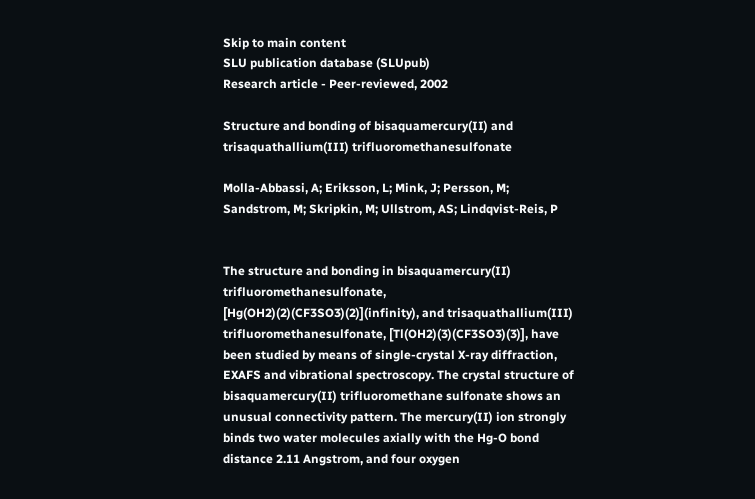Skip to main content
SLU publication database (SLUpub)
Research article - Peer-reviewed, 2002

Structure and bonding of bisaquamercury(II) and trisaquathallium(III) trifluoromethanesulfonate

Molla-Abbassi, A; Eriksson, L; Mink, J; Persson, M; Sandstrom, M; Skripkin, M; Ullstrom, AS; Lindqvist-Reis, P


The structure and bonding in bisaquamercury(II) trifluoromethanesulfonate, [Hg(OH2)(2)(CF3SO3)(2)](infinity), and trisaquathallium(III) trifluoromethanesulfonate, [Tl(OH2)(3)(CF3SO3)(3)], have been studied by means of single-crystal X-ray diffraction, EXAFS and vibrational spectroscopy. The crystal structure of bisaquamercury(II) trifluoromethane sulfonate shows an unusual connectivity pattern. The mercury(II) ion strongly binds two water molecules axially with the Hg-O bond distance 2.11 Angstrom, and four oxygen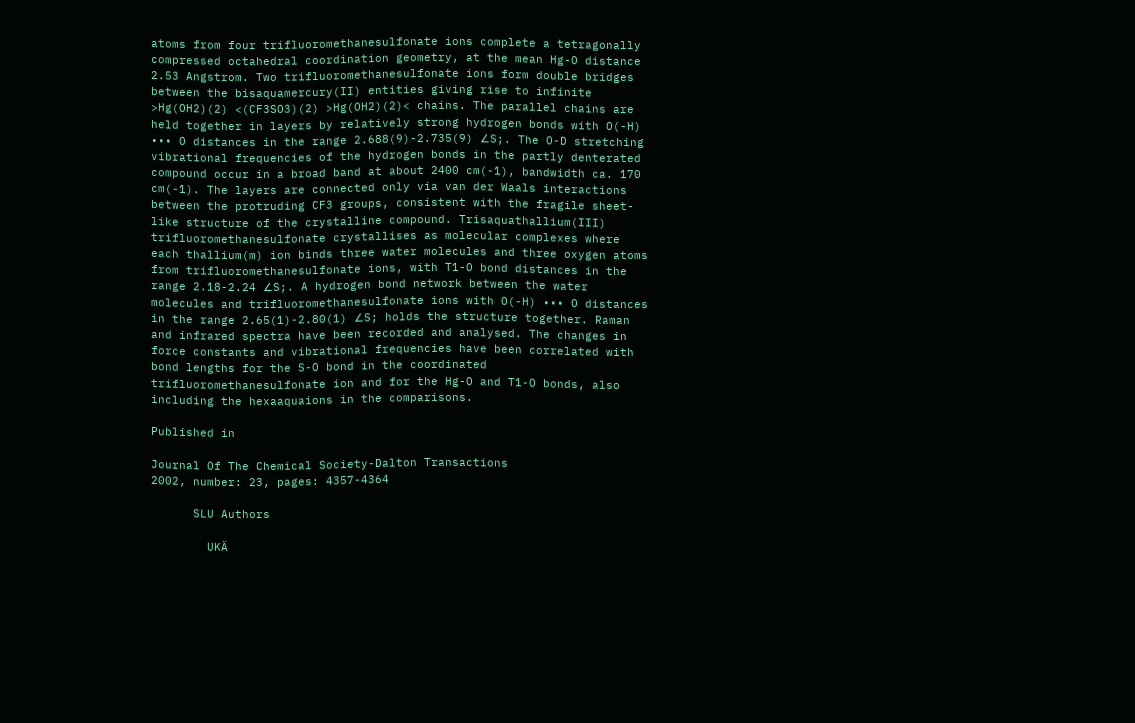atoms from four trifluoromethanesulfonate ions complete a tetragonally compressed octahedral coordination geometry, at the mean Hg-O distance 2.53 Angstrom. Two trifluoromethanesulfonate ions form double bridges between the bisaquamercury(II) entities giving rise to infinite >Hg(OH2)(2) <(CF3SO3)(2) >Hg(OH2)(2)< chains. The parallel chains are held together in layers by relatively strong hydrogen bonds with O(-H) ••• O distances in the range 2.688(9)-2.735(9) ∠S;. The O-D stretching vibrational frequencies of the hydrogen bonds in the partly denterated compound occur in a broad band at about 2400 cm(-1), bandwidth ca. 170 cm(-1). The layers are connected only via van der Waals interactions between the protruding CF3 groups, consistent with the fragile sheet-like structure of the crystalline compound. Trisaquathallium(III) trifluoromethanesulfonate crystallises as molecular complexes where each thallium(m) ion binds three water molecules and three oxygen atoms from trifluoromethanesulfonate ions, with T1-O bond distances in the range 2.18-2.24 ∠S;. A hydrogen bond network between the water molecules and trifluoromethanesulfonate ions with O(-H) ••• O distances in the range 2.65(1)-2.80(1) ∠S; holds the structure together. Raman and infrared spectra have been recorded and analysed. The changes in force constants and vibrational frequencies have been correlated with bond lengths for the S-O bond in the coordinated trifluoromethanesulfonate ion and for the Hg-O and T1-O bonds, also including the hexaaquaions in the comparisons.

Published in

Journal Of The Chemical Society-Dalton Transactions
2002, number: 23, pages: 4357-4364

      SLU Authors

        UKÄ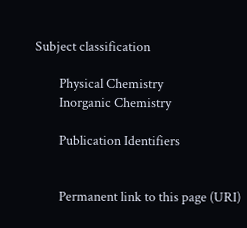Subject classification

        Physical Chemistry
        Inorganic Chemistry

        Publication Identifiers


        Permanent link to this page (URI)